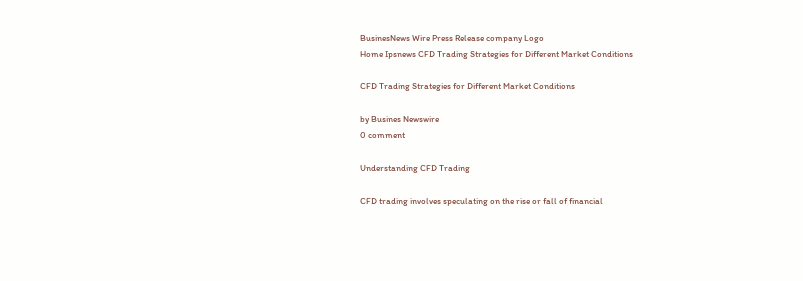BusinesNews Wire Press Release company Logo
Home Ipsnews CFD Trading Strategies for Different Market Conditions

CFD Trading Strategies for Different Market Conditions

by Busines Newswire
0 comment

Understanding CFD Trading

CFD trading involves speculating on the rise or fall of financial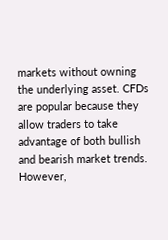markets without owning the underlying asset. CFDs are popular because they allow traders to take advantage of both bullish and bearish market trends. However,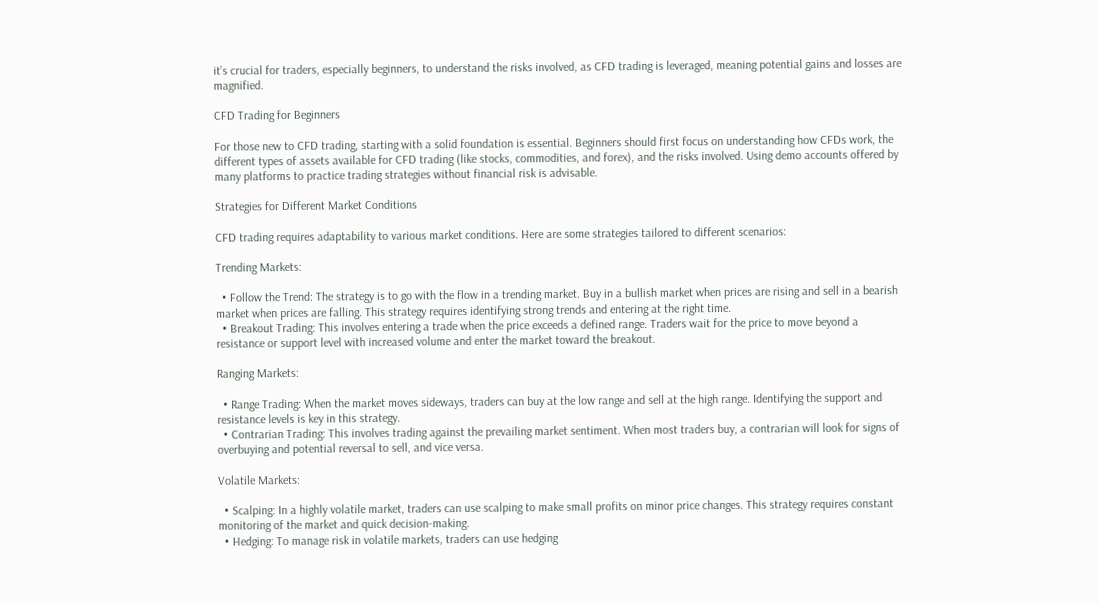it’s crucial for traders, especially beginners, to understand the risks involved, as CFD trading is leveraged, meaning potential gains and losses are magnified.

CFD Trading for Beginners

For those new to CFD trading, starting with a solid foundation is essential. Beginners should first focus on understanding how CFDs work, the different types of assets available for CFD trading (like stocks, commodities, and forex), and the risks involved. Using demo accounts offered by many platforms to practice trading strategies without financial risk is advisable.

Strategies for Different Market Conditions

CFD trading requires adaptability to various market conditions. Here are some strategies tailored to different scenarios:

Trending Markets:

  • Follow the Trend: The strategy is to go with the flow in a trending market. Buy in a bullish market when prices are rising and sell in a bearish market when prices are falling. This strategy requires identifying strong trends and entering at the right time.
  • Breakout Trading: This involves entering a trade when the price exceeds a defined range. Traders wait for the price to move beyond a resistance or support level with increased volume and enter the market toward the breakout.

Ranging Markets:

  • Range Trading: When the market moves sideways, traders can buy at the low range and sell at the high range. Identifying the support and resistance levels is key in this strategy.
  • Contrarian Trading: This involves trading against the prevailing market sentiment. When most traders buy, a contrarian will look for signs of overbuying and potential reversal to sell, and vice versa.

Volatile Markets:

  • Scalping: In a highly volatile market, traders can use scalping to make small profits on minor price changes. This strategy requires constant monitoring of the market and quick decision-making.
  • Hedging: To manage risk in volatile markets, traders can use hedging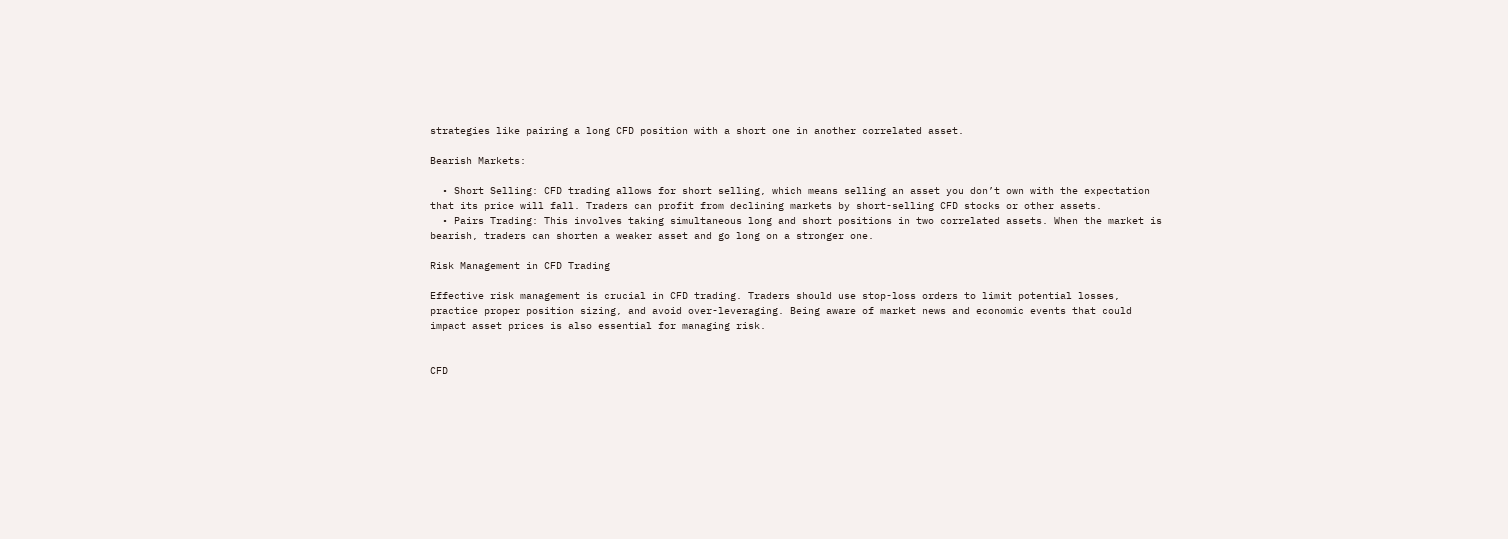strategies like pairing a long CFD position with a short one in another correlated asset.

Bearish Markets:

  • Short Selling: CFD trading allows for short selling, which means selling an asset you don’t own with the expectation that its price will fall. Traders can profit from declining markets by short-selling CFD stocks or other assets.
  • Pairs Trading: This involves taking simultaneous long and short positions in two correlated assets. When the market is bearish, traders can shorten a weaker asset and go long on a stronger one.

Risk Management in CFD Trading

Effective risk management is crucial in CFD trading. Traders should use stop-loss orders to limit potential losses, practice proper position sizing, and avoid over-leveraging. Being aware of market news and economic events that could impact asset prices is also essential for managing risk.


CFD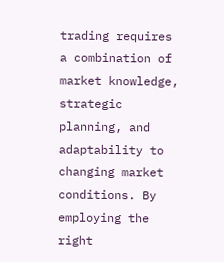trading requires a combination of market knowledge, strategic planning, and adaptability to changing market conditions. By employing the right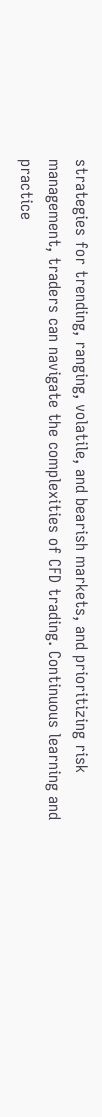strategies for trending, ranging, volatile, and bearish markets, and prioritizing risk management, traders can navigate the complexities of CFD trading. Continuous learning and practice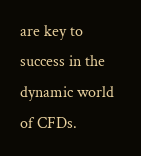are key to success in the dynamic world of CFDs.